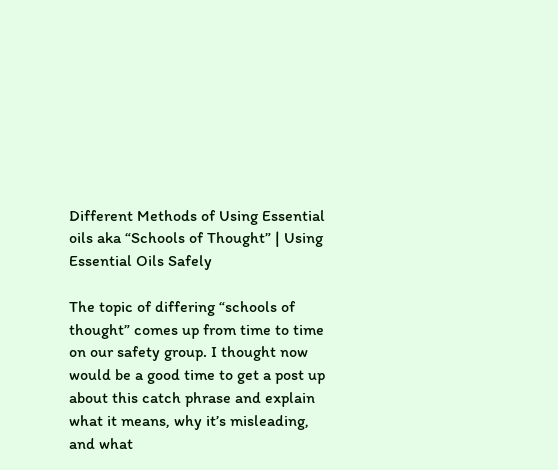Different Methods of Using Essential oils aka “Schools of Thought” | Using Essential Oils Safely

The topic of differing “schools of thought” comes up from time to time on our safety group. I thought now would be a good time to get a post up about this catch phrase and explain what it means, why it’s misleading, and what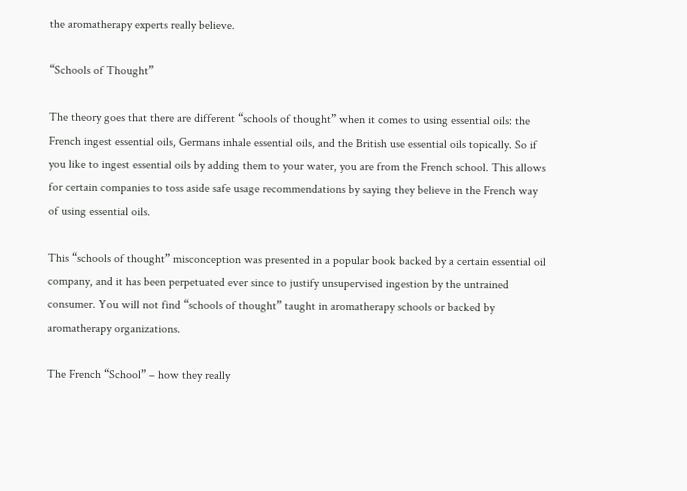the aromatherapy experts really believe.

“Schools of Thought”

The theory goes that there are different “schools of thought” when it comes to using essential oils: the French ingest essential oils, Germans inhale essential oils, and the British use essential oils topically. So if you like to ingest essential oils by adding them to your water, you are from the French school. This allows for certain companies to toss aside safe usage recommendations by saying they believe in the French way of using essential oils.

This “schools of thought” misconception was presented in a popular book backed by a certain essential oil company, and it has been perpetuated ever since to justify unsupervised ingestion by the untrained consumer. You will not find “schools of thought” taught in aromatherapy schools or backed by aromatherapy organizations.

The French “School” – how they really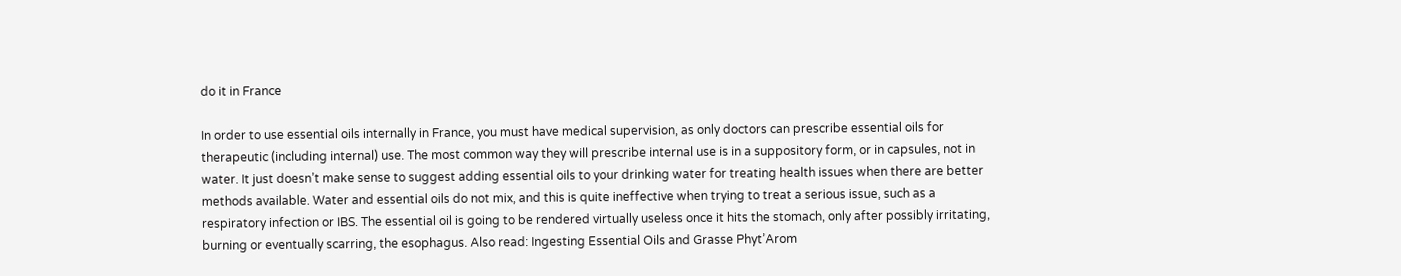do it in France

In order to use essential oils internally in France, you must have medical supervision, as only doctors can prescribe essential oils for therapeutic (including internal) use. The most common way they will prescribe internal use is in a suppository form, or in capsules, not in water. It just doesn’t make sense to suggest adding essential oils to your drinking water for treating health issues when there are better methods available. Water and essential oils do not mix, and this is quite ineffective when trying to treat a serious issue, such as a respiratory infection or IBS. The essential oil is going to be rendered virtually useless once it hits the stomach, only after possibly irritating, burning or eventually scarring, the esophagus. Also read: Ingesting Essential Oils and Grasse Phyt’Arom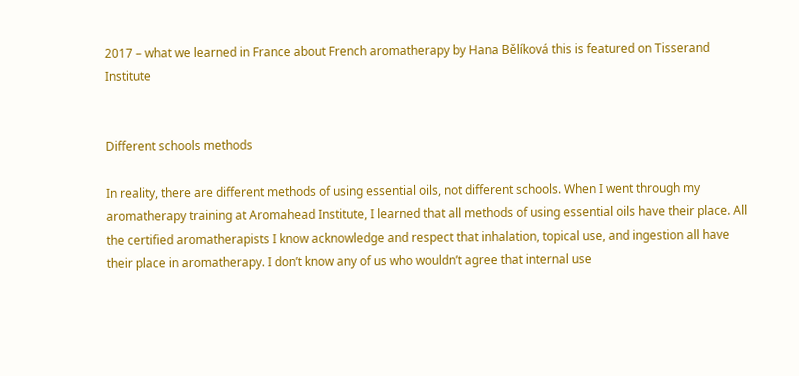2017 – what we learned in France about French aromatherapy by Hana Bělíková this is featured on Tisserand Institute


Different schools methods

In reality, there are different methods of using essential oils, not different schools. When I went through my aromatherapy training at Aromahead Institute, I learned that all methods of using essential oils have their place. All the certified aromatherapists I know acknowledge and respect that inhalation, topical use, and ingestion all have their place in aromatherapy. I don’t know any of us who wouldn’t agree that internal use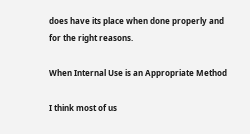does have its place when done properly and for the right reasons.

When Internal Use is an Appropriate Method

I think most of us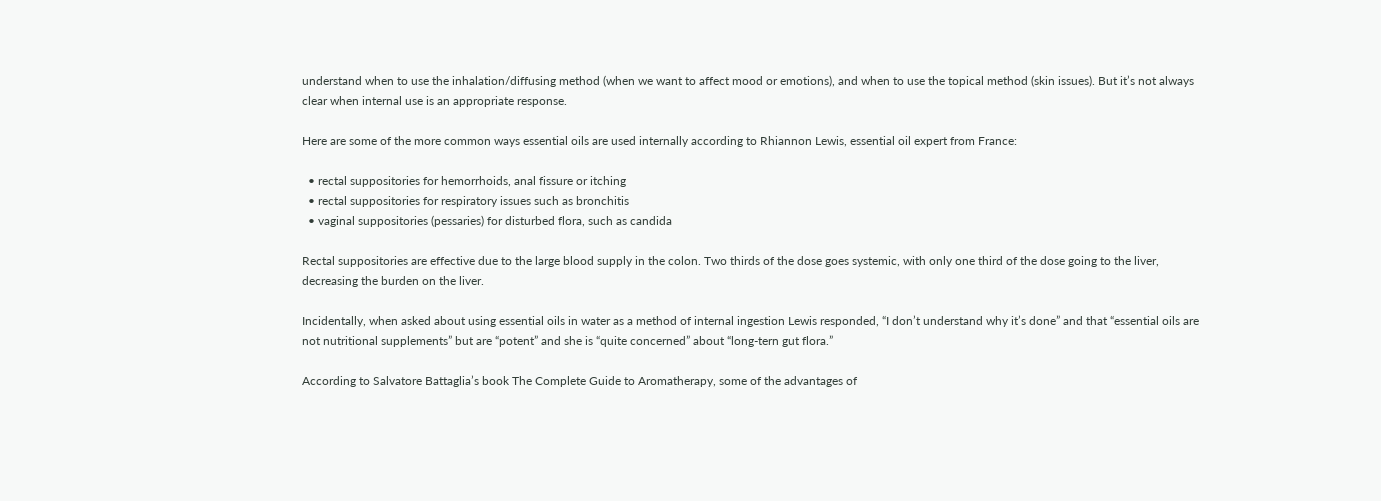understand when to use the inhalation/diffusing method (when we want to affect mood or emotions), and when to use the topical method (skin issues). But it’s not always clear when internal use is an appropriate response.

Here are some of the more common ways essential oils are used internally according to Rhiannon Lewis, essential oil expert from France:

  • rectal suppositories for hemorrhoids, anal fissure or itching
  • rectal suppositories for respiratory issues such as bronchitis
  • vaginal suppositories (pessaries) for disturbed flora, such as candida

Rectal suppositories are effective due to the large blood supply in the colon. Two thirds of the dose goes systemic, with only one third of the dose going to the liver, decreasing the burden on the liver.

Incidentally, when asked about using essential oils in water as a method of internal ingestion Lewis responded, “I don’t understand why it’s done” and that “essential oils are not nutritional supplements” but are “potent” and she is “quite concerned” about “long-tern gut flora.”

According to Salvatore Battaglia’s book The Complete Guide to Aromatherapy, some of the advantages of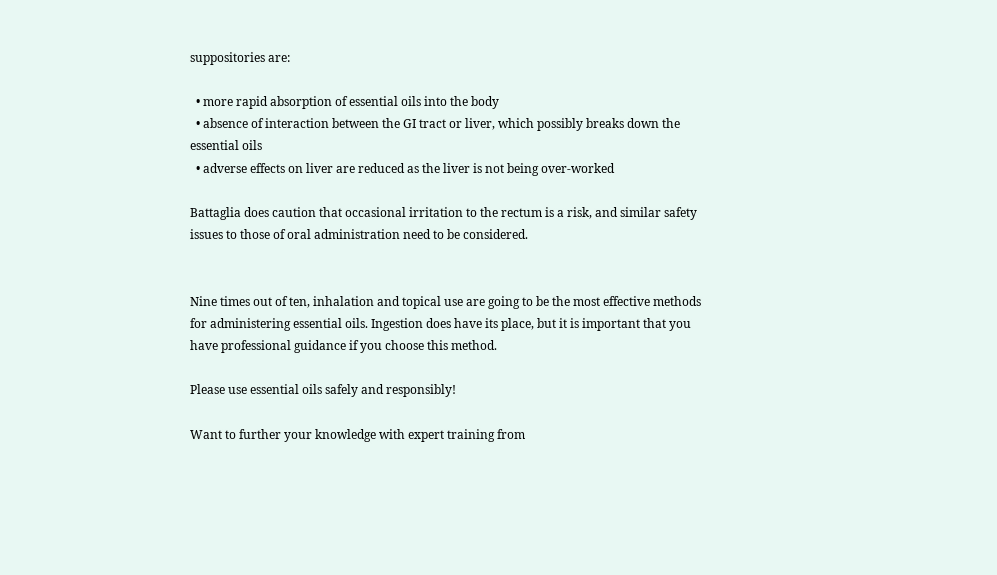suppositories are:

  • more rapid absorption of essential oils into the body
  • absence of interaction between the GI tract or liver, which possibly breaks down the essential oils
  • adverse effects on liver are reduced as the liver is not being over-worked

Battaglia does caution that occasional irritation to the rectum is a risk, and similar safety issues to those of oral administration need to be considered.


Nine times out of ten, inhalation and topical use are going to be the most effective methods for administering essential oils. Ingestion does have its place, but it is important that you have professional guidance if you choose this method.

Please use essential oils safely and responsibly!

Want to further your knowledge with expert training from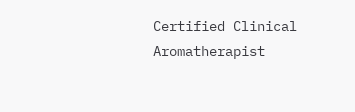Certified Clinical Aromatherapist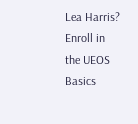Lea Harris? Enroll in the UEOS Basics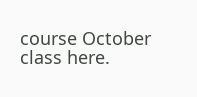course October class here.